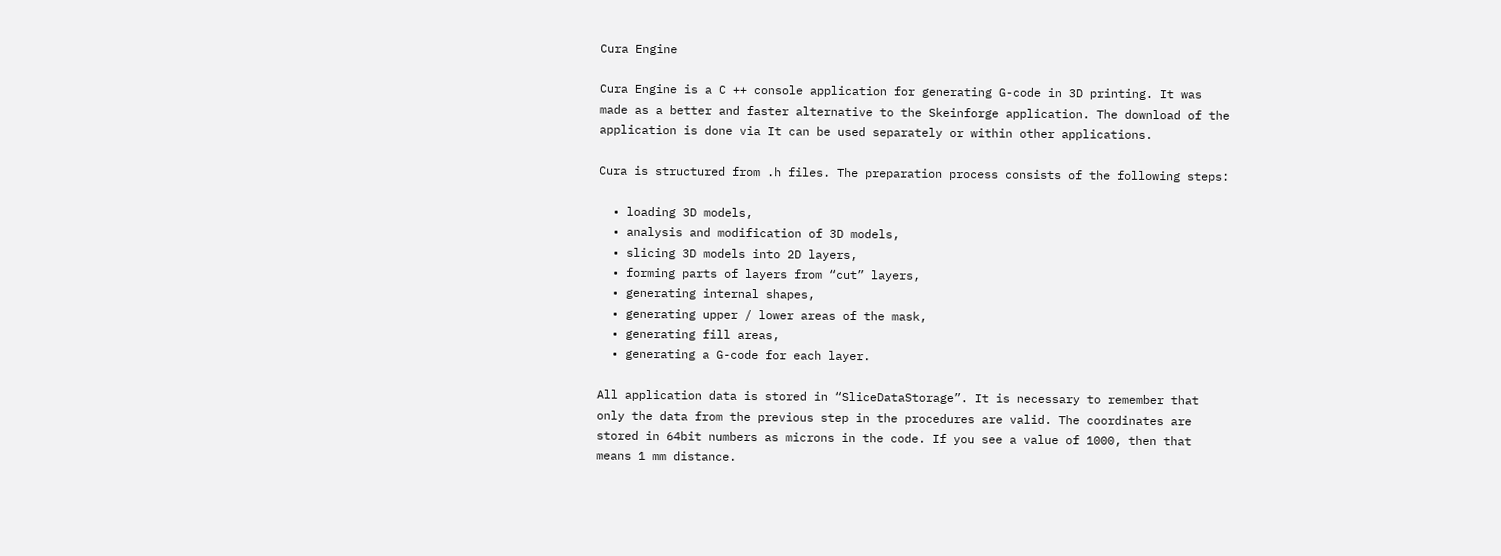Cura Engine

Cura Engine is a C ++ console application for generating G-code in 3D printing. It was made as a better and faster alternative to the Skeinforge application. The download of the application is done via It can be used separately or within other applications.

Cura is structured from .h files. The preparation process consists of the following steps:

  • loading 3D models,
  • analysis and modification of 3D models,
  • slicing 3D models into 2D layers,
  • forming parts of layers from “cut” layers,
  • generating internal shapes,
  • generating upper / lower areas of the mask,
  • generating fill areas,
  • generating a G-code for each layer.

All application data is stored in “SliceDataStorage”. It is necessary to remember that only the data from the previous step in the procedures are valid. The coordinates are stored in 64bit numbers as microns in the code. If you see a value of 1000, then that means 1 mm distance.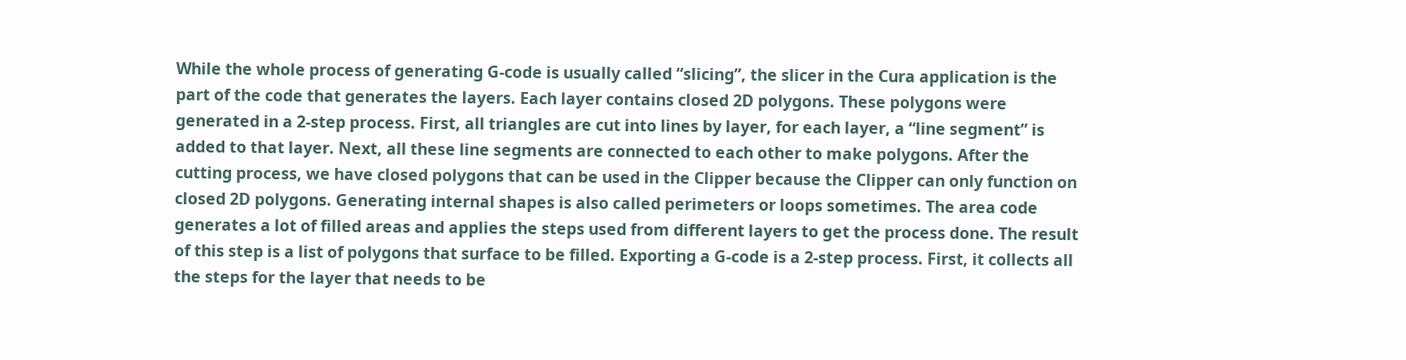While the whole process of generating G-code is usually called “slicing”, the slicer in the Cura application is the part of the code that generates the layers. Each layer contains closed 2D polygons. These polygons were generated in a 2-step process. First, all triangles are cut into lines by layer, for each layer, a “line segment” is added to that layer. Next, all these line segments are connected to each other to make polygons. After the cutting process, we have closed polygons that can be used in the Clipper because the Clipper can only function on closed 2D polygons. Generating internal shapes is also called perimeters or loops sometimes. The area code generates a lot of filled areas and applies the steps used from different layers to get the process done. The result of this step is a list of polygons that surface to be filled. Exporting a G-code is a 2-step process. First, it collects all the steps for the layer that needs to be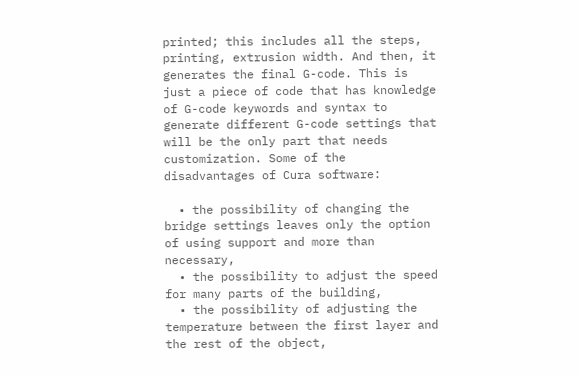printed; this includes all the steps, printing, extrusion width. And then, it generates the final G-code. This is just a piece of code that has knowledge of G-code keywords and syntax to generate different G-code settings that will be the only part that needs customization. Some of the disadvantages of Cura software:

  • the possibility of changing the bridge settings leaves only the option of using support and more than necessary,
  • the possibility to adjust the speed for many parts of the building,
  • the possibility of adjusting the temperature between the first layer and the rest of the object,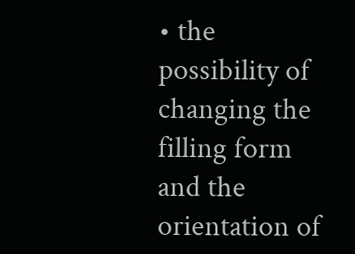• the possibility of changing the filling form and the orientation of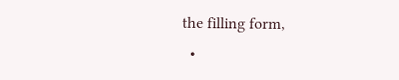the filling form,
  •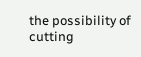the possibility of cutting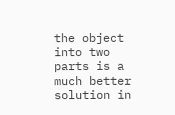the object into two parts is a much better solution in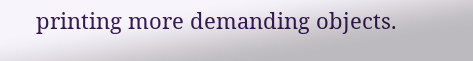printing more demanding objects.